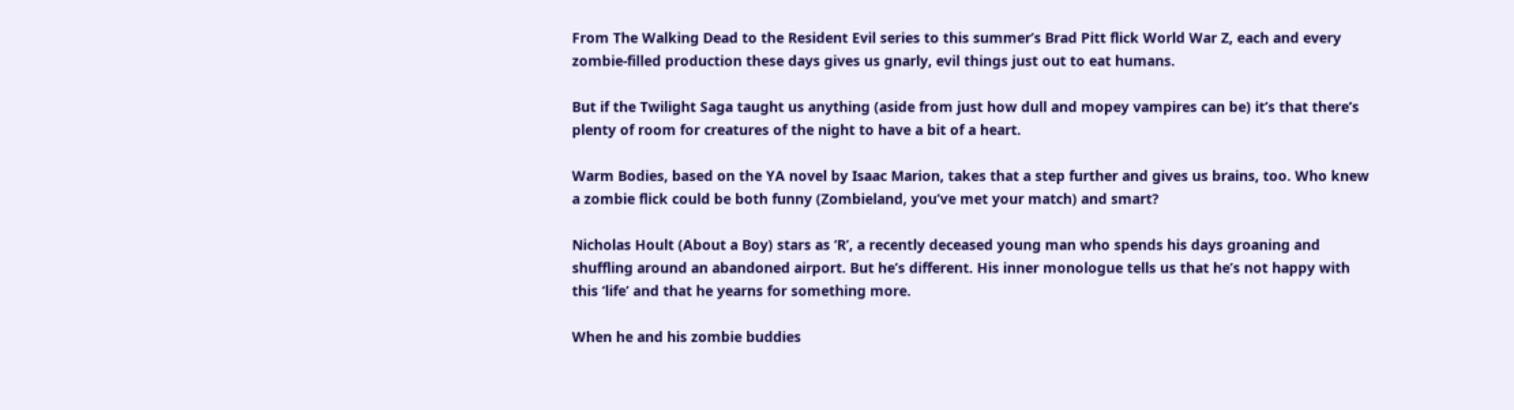From The Walking Dead to the Resident Evil series to this summer’s Brad Pitt flick World War Z, each and every zombie-filled production these days gives us gnarly, evil things just out to eat humans.

But if the Twilight Saga taught us anything (aside from just how dull and mopey vampires can be) it’s that there’s plenty of room for creatures of the night to have a bit of a heart.

Warm Bodies, based on the YA novel by Isaac Marion, takes that a step further and gives us brains, too. Who knew a zombie flick could be both funny (Zombieland, you’ve met your match) and smart?

Nicholas Hoult (About a Boy) stars as ‘R’, a recently deceased young man who spends his days groaning and shuffling around an abandoned airport. But he’s different. His inner monologue tells us that he’s not happy with this ‘life’ and that he yearns for something more.

When he and his zombie buddies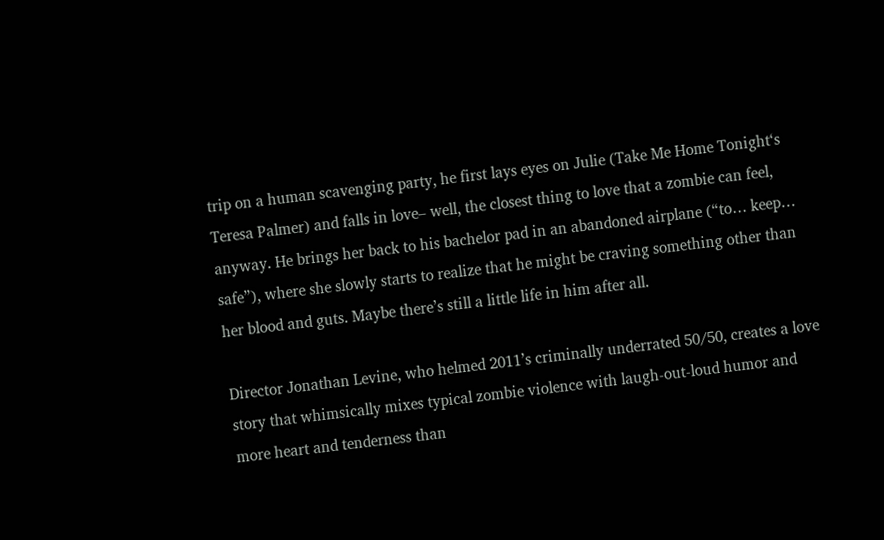trip on a human scavenging party, he first lays eyes on Julie (Take Me Home Tonight‘s Teresa Palmer) and falls in love– well, the closest thing to love that a zombie can feel, anyway. He brings her back to his bachelor pad in an abandoned airplane (“to… keep… safe”), where she slowly starts to realize that he might be craving something other than her blood and guts. Maybe there’s still a little life in him after all.

Director Jonathan Levine, who helmed 2011’s criminally underrated 50/50, creates a love story that whimsically mixes typical zombie violence with laugh-out-loud humor and more heart and tenderness than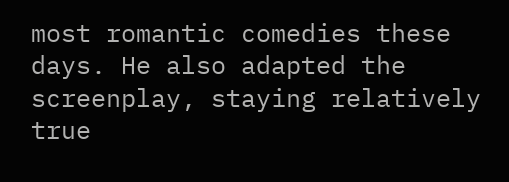most romantic comedies these days. He also adapted the screenplay, staying relatively true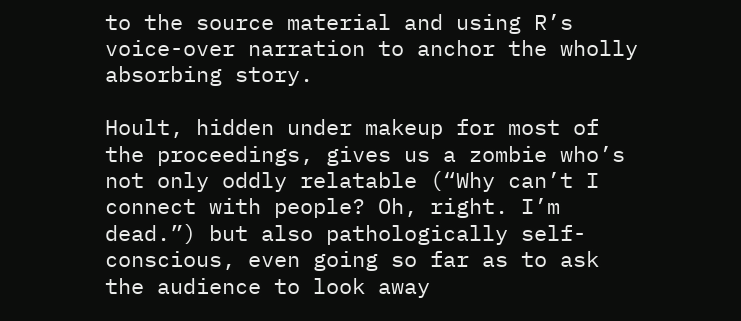to the source material and using R’s voice-over narration to anchor the wholly absorbing story.

Hoult, hidden under makeup for most of the proceedings, gives us a zombie who’s not only oddly relatable (“Why can’t I connect with people? Oh, right. I’m dead.”) but also pathologically self-conscious, even going so far as to ask the audience to look away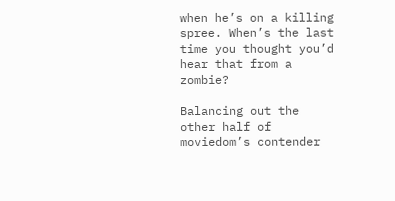when he’s on a killing spree. When’s the last time you thought you’d hear that from a zombie?

Balancing out the other half of moviedom’s contender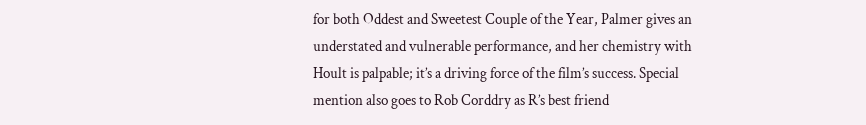for both Oddest and Sweetest Couple of the Year, Palmer gives an understated and vulnerable performance, and her chemistry with Hoult is palpable; it’s a driving force of the film’s success. Special mention also goes to Rob Corddry as R’s best friend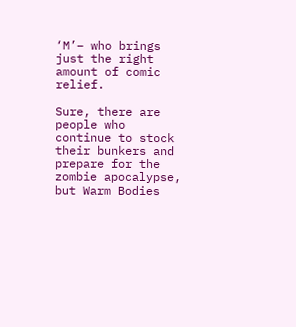‘M’– who brings just the right amount of comic relief.

Sure, there are people who continue to stock their bunkers and prepare for the zombie apocalypse, but Warm Bodies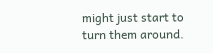might just start to turn them around.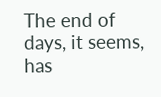The end of days, it seems, has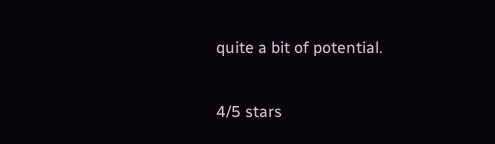quite a bit of potential.

4/5 stars